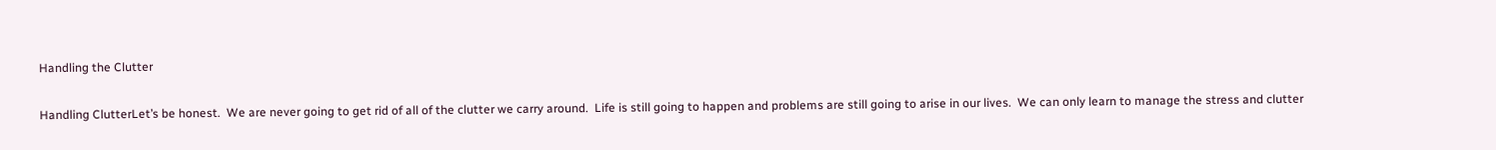Handling the Clutter

Handling ClutterLet’s be honest.  We are never going to get rid of all of the clutter we carry around.  Life is still going to happen and problems are still going to arise in our lives.  We can only learn to manage the stress and clutter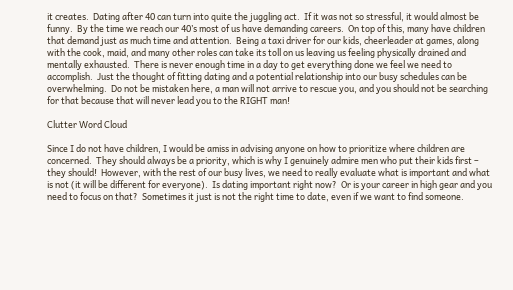it creates.  Dating after 40 can turn into quite the juggling act.  If it was not so stressful, it would almost be funny.  By the time we reach our 40’s most of us have demanding careers.  On top of this, many have children that demand just as much time and attention.  Being a taxi driver for our kids, cheerleader at games, along with the cook, maid, and many other roles can take its toll on us leaving us feeling physically drained and mentally exhausted.  There is never enough time in a day to get everything done we feel we need to accomplish.  Just the thought of fitting dating and a potential relationship into our busy schedules can be overwhelming.  Do not be mistaken here, a man will not arrive to rescue you, and you should not be searching for that because that will never lead you to the RIGHT man!

Clutter Word Cloud

Since I do not have children, I would be amiss in advising anyone on how to prioritize where children are concerned.  They should always be a priority, which is why I genuinely admire men who put their kids first – they should!  However, with the rest of our busy lives, we need to really evaluate what is important and what is not (it will be different for everyone).  Is dating important right now?  Or is your career in high gear and you need to focus on that?  Sometimes it just is not the right time to date, even if we want to find someone.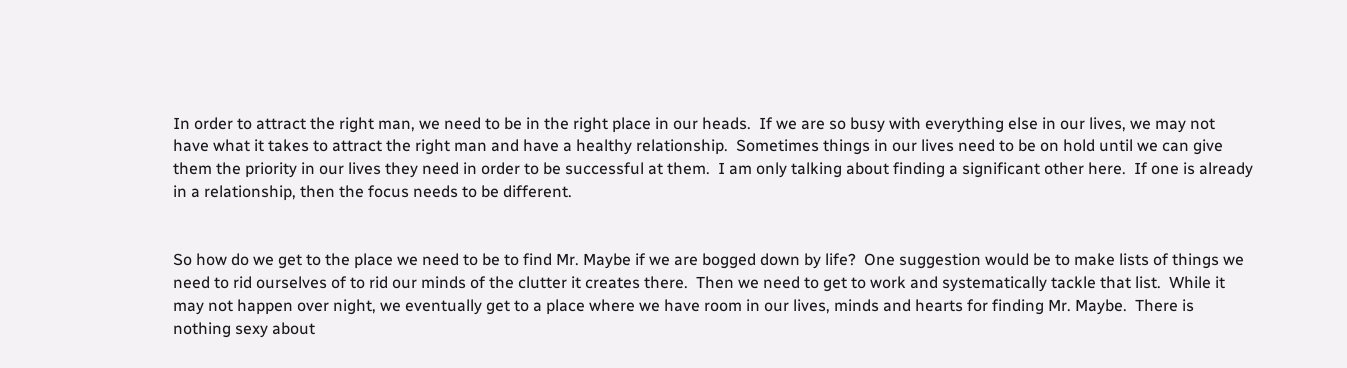In order to attract the right man, we need to be in the right place in our heads.  If we are so busy with everything else in our lives, we may not have what it takes to attract the right man and have a healthy relationship.  Sometimes things in our lives need to be on hold until we can give them the priority in our lives they need in order to be successful at them.  I am only talking about finding a significant other here.  If one is already in a relationship, then the focus needs to be different.


So how do we get to the place we need to be to find Mr. Maybe if we are bogged down by life?  One suggestion would be to make lists of things we need to rid ourselves of to rid our minds of the clutter it creates there.  Then we need to get to work and systematically tackle that list.  While it may not happen over night, we eventually get to a place where we have room in our lives, minds and hearts for finding Mr. Maybe.  There is nothing sexy about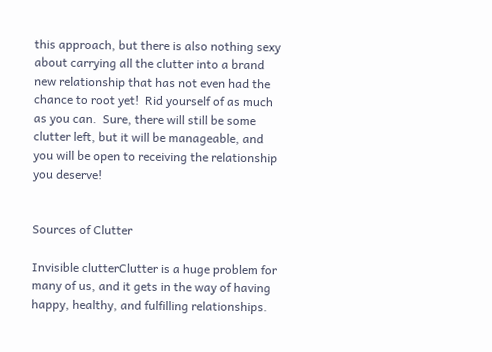this approach, but there is also nothing sexy about carrying all the clutter into a brand new relationship that has not even had the chance to root yet!  Rid yourself of as much as you can.  Sure, there will still be some clutter left, but it will be manageable, and you will be open to receiving the relationship you deserve!


Sources of Clutter

Invisible clutterClutter is a huge problem for many of us, and it gets in the way of having happy, healthy, and fulfilling relationships.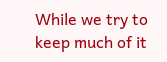While we try to keep much of it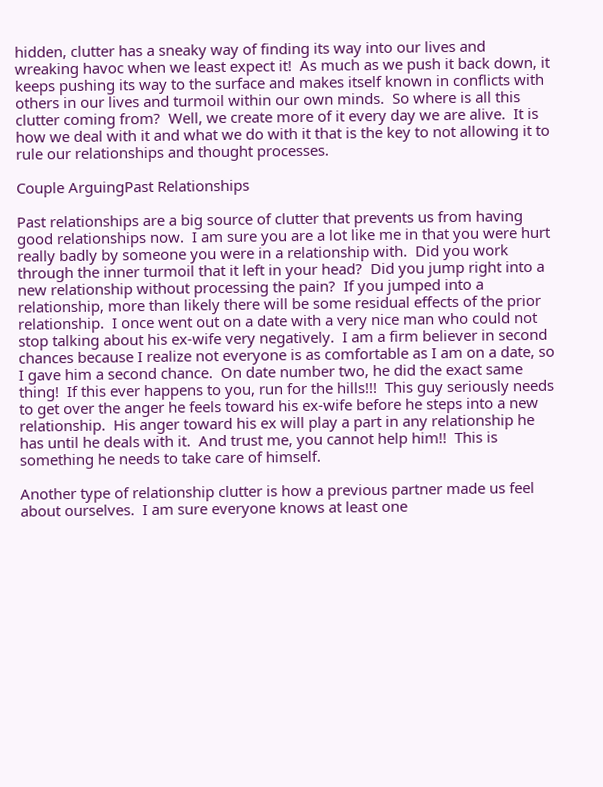hidden, clutter has a sneaky way of finding its way into our lives and wreaking havoc when we least expect it!  As much as we push it back down, it keeps pushing its way to the surface and makes itself known in conflicts with others in our lives and turmoil within our own minds.  So where is all this clutter coming from?  Well, we create more of it every day we are alive.  It is how we deal with it and what we do with it that is the key to not allowing it to rule our relationships and thought processes.

Couple ArguingPast Relationships

Past relationships are a big source of clutter that prevents us from having good relationships now.  I am sure you are a lot like me in that you were hurt really badly by someone you were in a relationship with.  Did you work through the inner turmoil that it left in your head?  Did you jump right into a new relationship without processing the pain?  If you jumped into a relationship, more than likely there will be some residual effects of the prior relationship.  I once went out on a date with a very nice man who could not stop talking about his ex-wife very negatively.  I am a firm believer in second chances because I realize not everyone is as comfortable as I am on a date, so I gave him a second chance.  On date number two, he did the exact same thing!  If this ever happens to you, run for the hills!!!  This guy seriously needs to get over the anger he feels toward his ex-wife before he steps into a new relationship.  His anger toward his ex will play a part in any relationship he has until he deals with it.  And trust me, you cannot help him!!  This is something he needs to take care of himself.

Another type of relationship clutter is how a previous partner made us feel about ourselves.  I am sure everyone knows at least one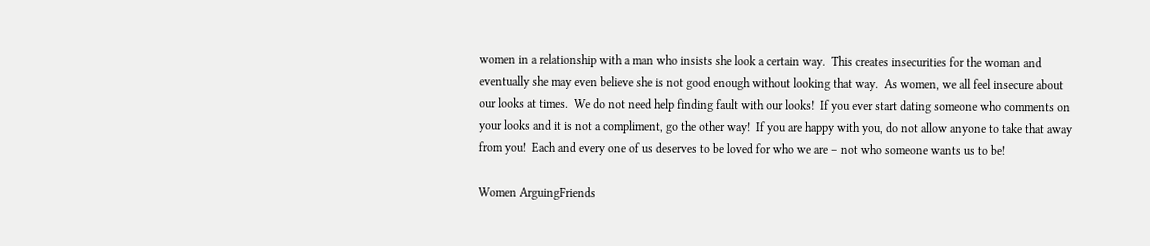women in a relationship with a man who insists she look a certain way.  This creates insecurities for the woman and eventually she may even believe she is not good enough without looking that way.  As women, we all feel insecure about our looks at times.  We do not need help finding fault with our looks!  If you ever start dating someone who comments on your looks and it is not a compliment, go the other way!  If you are happy with you, do not allow anyone to take that away from you!  Each and every one of us deserves to be loved for who we are – not who someone wants us to be!

Women ArguingFriends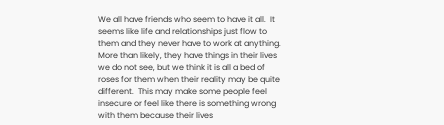We all have friends who seem to have it all.  It seems like life and relationships just flow to them and they never have to work at anything.  More than likely, they have things in their lives we do not see, but we think it is all a bed of roses for them when their reality may be quite different.  This may make some people feel insecure or feel like there is something wrong with them because their lives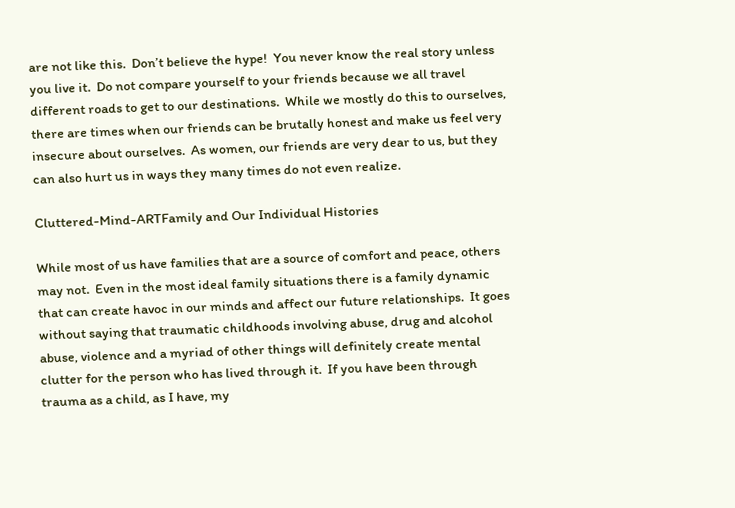are not like this.  Don’t believe the hype!  You never know the real story unless you live it.  Do not compare yourself to your friends because we all travel different roads to get to our destinations.  While we mostly do this to ourselves, there are times when our friends can be brutally honest and make us feel very insecure about ourselves.  As women, our friends are very dear to us, but they can also hurt us in ways they many times do not even realize.

Cluttered-Mind-ARTFamily and Our Individual Histories

While most of us have families that are a source of comfort and peace, others may not.  Even in the most ideal family situations there is a family dynamic that can create havoc in our minds and affect our future relationships.  It goes without saying that traumatic childhoods involving abuse, drug and alcohol abuse, violence and a myriad of other things will definitely create mental clutter for the person who has lived through it.  If you have been through trauma as a child, as I have, my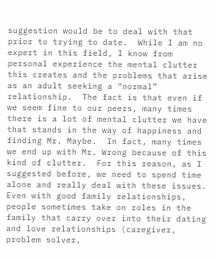suggestion would be to deal with that prior to trying to date.  While I am no expert in this field, I know from personal experience the mental clutter this creates and the problems that arise as an adult seeking a “normal” relationship.  The fact is that even if we seem fine to our peers, many times there is a lot of mental clutter we have that stands in the way of happiness and finding Mr. Maybe.  In fact, many times we end up with Mr. Wrong because of this kind of clutter.  For this reason, as I suggested before, we need to spend time alone and really deal with these issues. Even with good family relationships, people sometimes take on roles in the family that carry over into their dating and love relationships (caregiver, problem solver,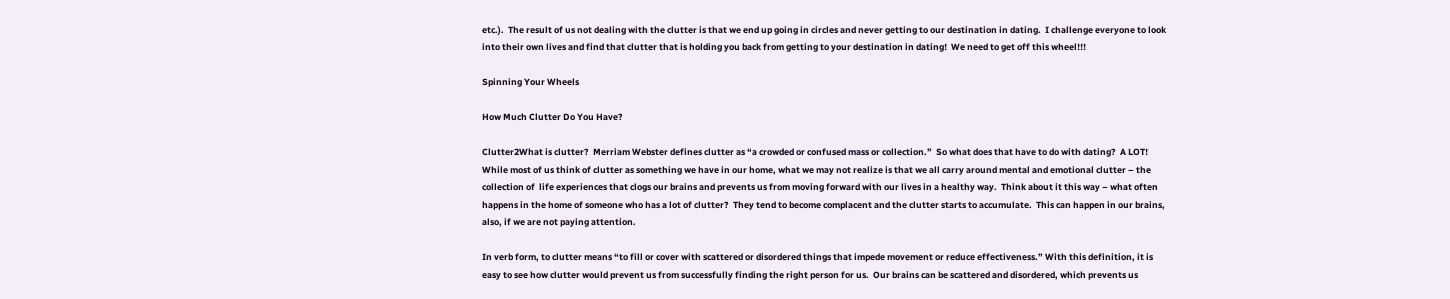etc.).  The result of us not dealing with the clutter is that we end up going in circles and never getting to our destination in dating.  I challenge everyone to look into their own lives and find that clutter that is holding you back from getting to your destination in dating!  We need to get off this wheel!!!

Spinning Your Wheels

How Much Clutter Do You Have?

Clutter2What is clutter?  Merriam Webster defines clutter as “a crowded or confused mass or collection.”  So what does that have to do with dating?  A LOT!  While most of us think of clutter as something we have in our home, what we may not realize is that we all carry around mental and emotional clutter – the collection of  life experiences that clogs our brains and prevents us from moving forward with our lives in a healthy way.  Think about it this way – what often happens in the home of someone who has a lot of clutter?  They tend to become complacent and the clutter starts to accumulate.  This can happen in our brains, also, if we are not paying attention.

In verb form, to clutter means “to fill or cover with scattered or disordered things that impede movement or reduce effectiveness.” With this definition, it is easy to see how clutter would prevent us from successfully finding the right person for us.  Our brains can be scattered and disordered, which prevents us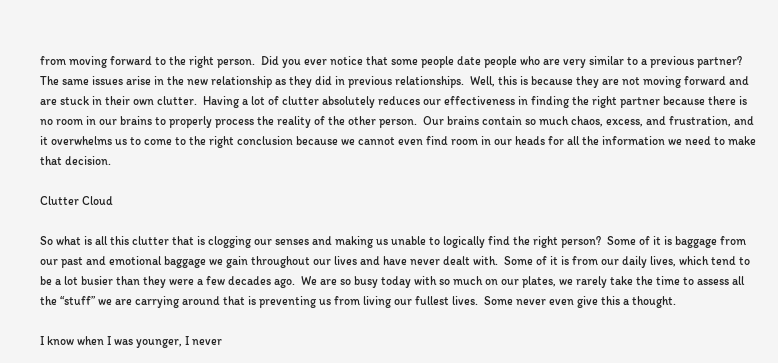from moving forward to the right person.  Did you ever notice that some people date people who are very similar to a previous partner?  The same issues arise in the new relationship as they did in previous relationships.  Well, this is because they are not moving forward and are stuck in their own clutter.  Having a lot of clutter absolutely reduces our effectiveness in finding the right partner because there is no room in our brains to properly process the reality of the other person.  Our brains contain so much chaos, excess, and frustration, and it overwhelms us to come to the right conclusion because we cannot even find room in our heads for all the information we need to make that decision.

Clutter Cloud

So what is all this clutter that is clogging our senses and making us unable to logically find the right person?  Some of it is baggage from our past and emotional baggage we gain throughout our lives and have never dealt with.  Some of it is from our daily lives, which tend to be a lot busier than they were a few decades ago.  We are so busy today with so much on our plates, we rarely take the time to assess all the “stuff” we are carrying around that is preventing us from living our fullest lives.  Some never even give this a thought.

I know when I was younger, I never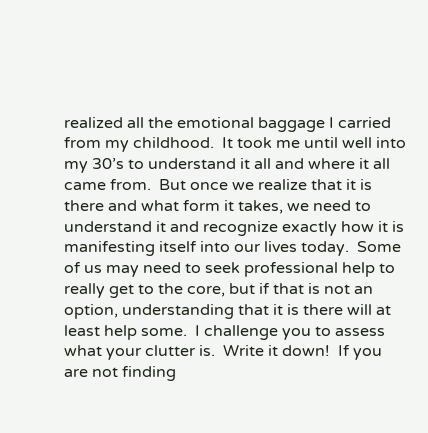realized all the emotional baggage I carried from my childhood.  It took me until well into my 30’s to understand it all and where it all came from.  But once we realize that it is there and what form it takes, we need to understand it and recognize exactly how it is manifesting itself into our lives today.  Some of us may need to seek professional help to really get to the core, but if that is not an option, understanding that it is there will at least help some.  I challenge you to assess what your clutter is.  Write it down!  If you are not finding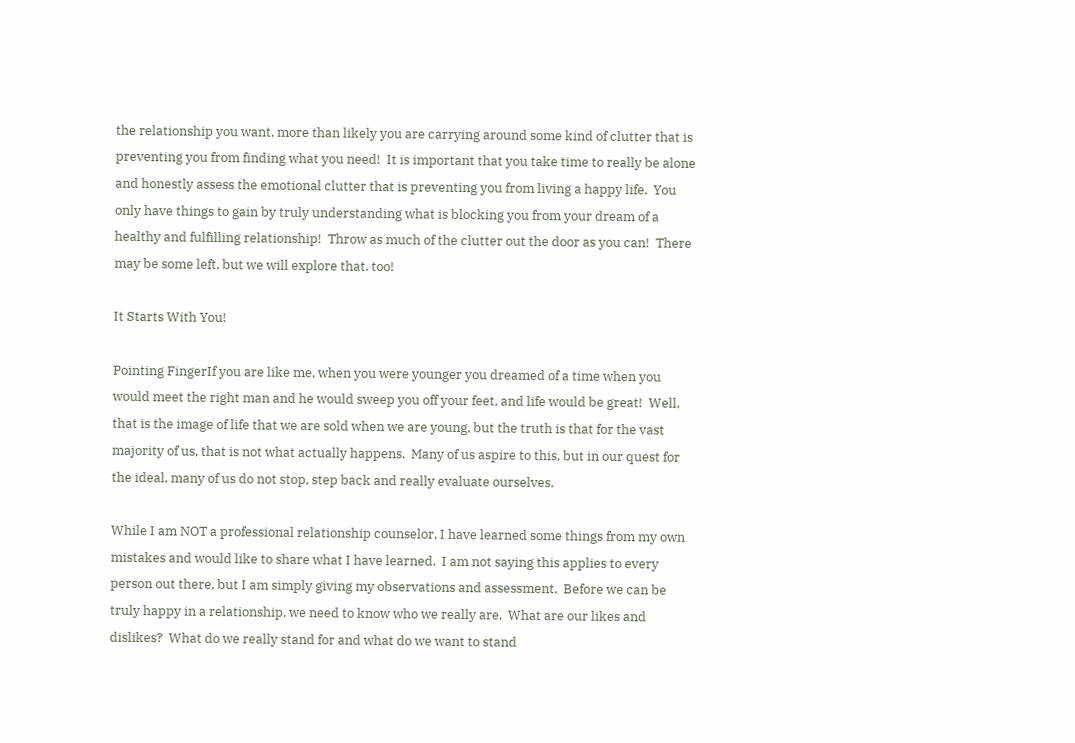the relationship you want, more than likely you are carrying around some kind of clutter that is preventing you from finding what you need!  It is important that you take time to really be alone and honestly assess the emotional clutter that is preventing you from living a happy life.  You only have things to gain by truly understanding what is blocking you from your dream of a healthy and fulfilling relationship!  Throw as much of the clutter out the door as you can!  There may be some left, but we will explore that. too!

It Starts With You!

Pointing FingerIf you are like me, when you were younger you dreamed of a time when you would meet the right man and he would sweep you off your feet, and life would be great!  Well, that is the image of life that we are sold when we are young, but the truth is that for the vast majority of us, that is not what actually happens.  Many of us aspire to this, but in our quest for the ideal, many of us do not stop, step back and really evaluate ourselves.

While I am NOT a professional relationship counselor, I have learned some things from my own mistakes and would like to share what I have learned.  I am not saying this applies to every person out there, but I am simply giving my observations and assessment.  Before we can be truly happy in a relationship, we need to know who we really are.  What are our likes and dislikes?  What do we really stand for and what do we want to stand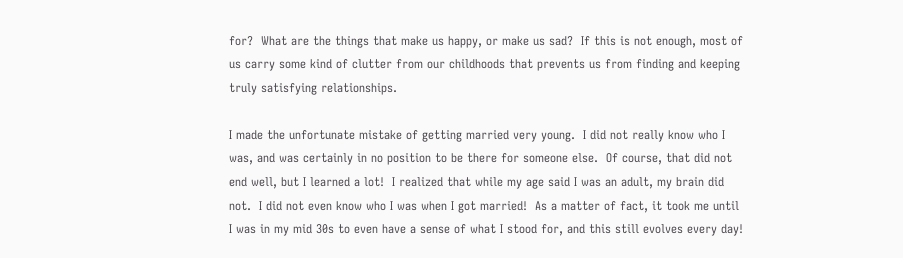for?  What are the things that make us happy, or make us sad?  If this is not enough, most of us carry some kind of clutter from our childhoods that prevents us from finding and keeping truly satisfying relationships.

I made the unfortunate mistake of getting married very young.  I did not really know who I was, and was certainly in no position to be there for someone else.  Of course, that did not end well, but I learned a lot!  I realized that while my age said I was an adult, my brain did not.  I did not even know who I was when I got married!  As a matter of fact, it took me until I was in my mid 30s to even have a sense of what I stood for, and this still evolves every day!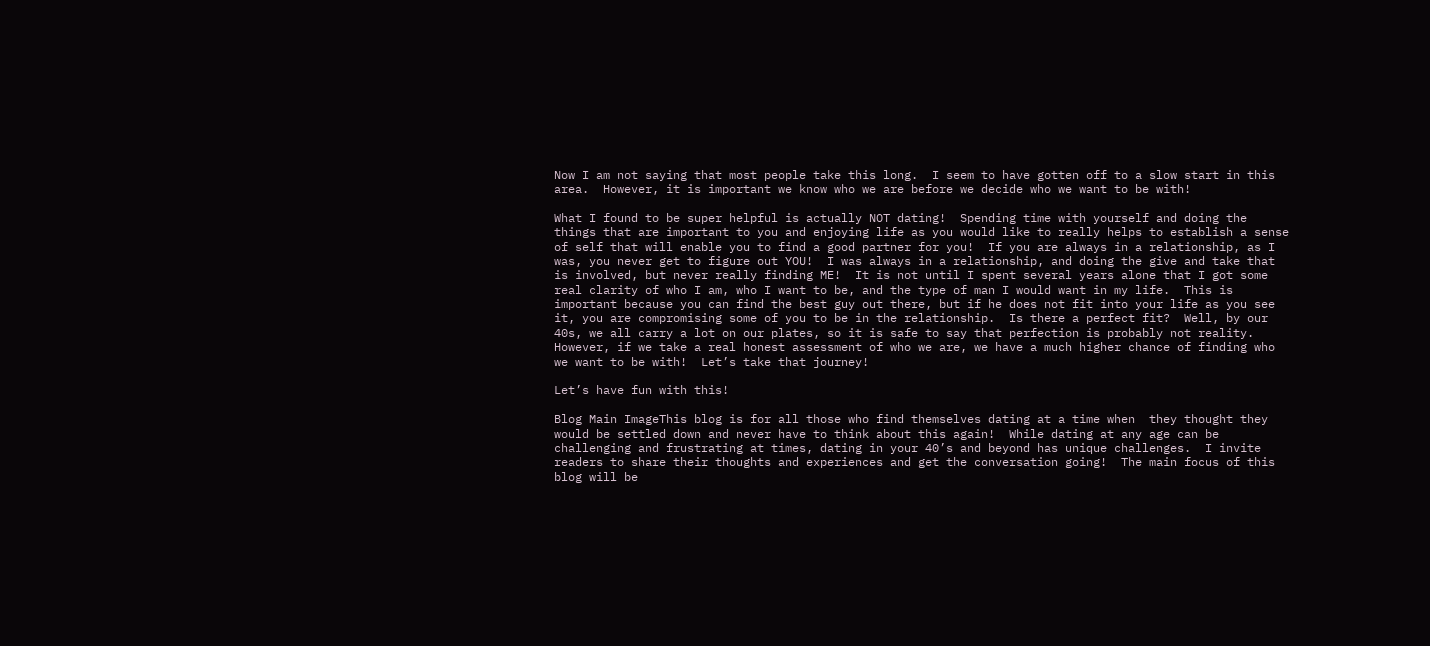Now I am not saying that most people take this long.  I seem to have gotten off to a slow start in this area.  However, it is important we know who we are before we decide who we want to be with!

What I found to be super helpful is actually NOT dating!  Spending time with yourself and doing the things that are important to you and enjoying life as you would like to really helps to establish a sense of self that will enable you to find a good partner for you!  If you are always in a relationship, as I was, you never get to figure out YOU!  I was always in a relationship, and doing the give and take that is involved, but never really finding ME!  It is not until I spent several years alone that I got some real clarity of who I am, who I want to be, and the type of man I would want in my life.  This is important because you can find the best guy out there, but if he does not fit into your life as you see it, you are compromising some of you to be in the relationship.  Is there a perfect fit?  Well, by our 40s, we all carry a lot on our plates, so it is safe to say that perfection is probably not reality.  However, if we take a real honest assessment of who we are, we have a much higher chance of finding who we want to be with!  Let’s take that journey!

Let’s have fun with this!

Blog Main ImageThis blog is for all those who find themselves dating at a time when  they thought they would be settled down and never have to think about this again!  While dating at any age can be challenging and frustrating at times, dating in your 40’s and beyond has unique challenges.  I invite readers to share their thoughts and experiences and get the conversation going!  The main focus of this blog will be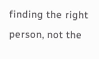finding the right person, not the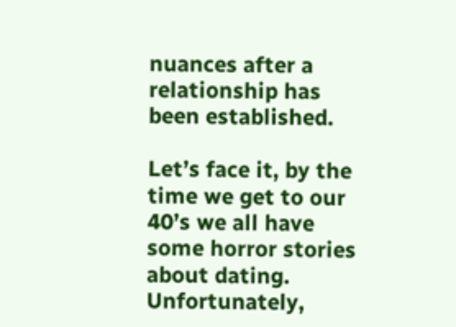nuances after a relationship has been established.

Let’s face it, by the time we get to our 40’s we all have some horror stories about dating.  Unfortunately,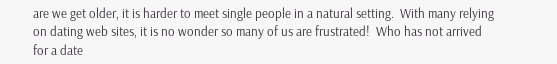are we get older, it is harder to meet single people in a natural setting.  With many relying on dating web sites, it is no wonder so many of us are frustrated!  Who has not arrived for a date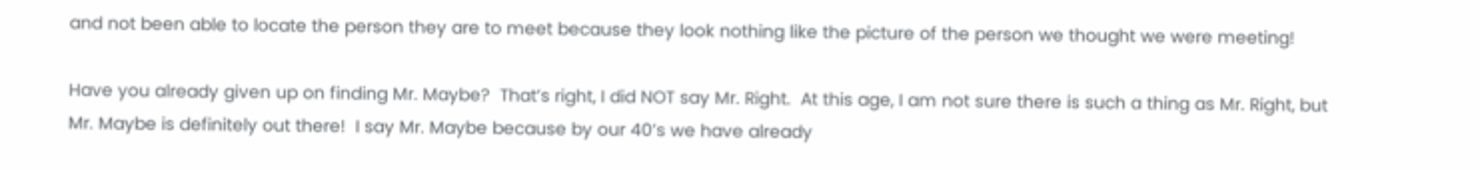and not been able to locate the person they are to meet because they look nothing like the picture of the person we thought we were meeting!

Have you already given up on finding Mr. Maybe?  That’s right, I did NOT say Mr. Right.  At this age, I am not sure there is such a thing as Mr. Right, but Mr. Maybe is definitely out there!  I say Mr. Maybe because by our 40’s we have already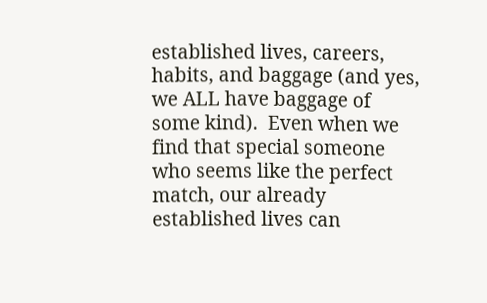established lives, careers, habits, and baggage (and yes, we ALL have baggage of some kind).  Even when we find that special someone who seems like the perfect match, our already established lives can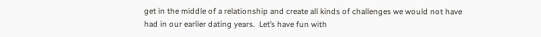get in the middle of a relationship and create all kinds of challenges we would not have had in our earlier dating years.  Let’s have fun with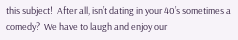this subject!  After all, isn’t dating in your 40’s sometimes a comedy?  We have to laugh and enjoy our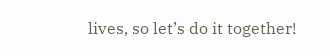lives, so let’s do it together!